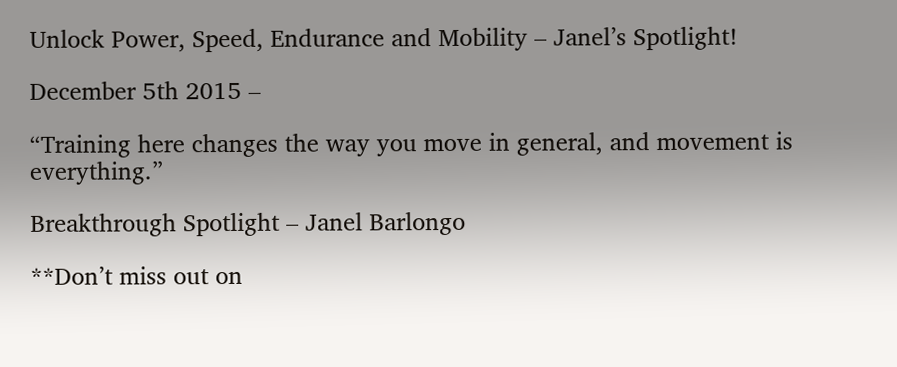Unlock Power, Speed, Endurance and Mobility – Janel’s Spotlight!

December 5th 2015 –

“Training here changes the way you move in general, and movement is everything.”

Breakthrough Spotlight – Janel Barlongo

**Don’t miss out on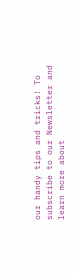our handy tips and tricks! To subscribe to our Newsletter and learn more about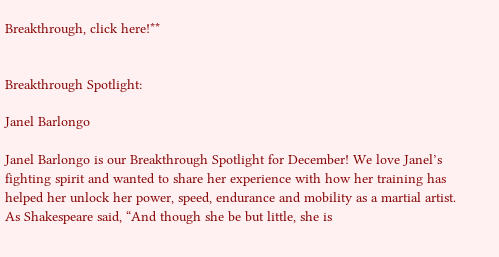Breakthrough, click here!**


Breakthrough Spotlight:

Janel Barlongo

Janel Barlongo is our Breakthrough Spotlight for December! We love Janel’s fighting spirit and wanted to share her experience with how her training has helped her unlock her power, speed, endurance and mobility as a martial artist. As Shakespeare said, “And though she be but little, she is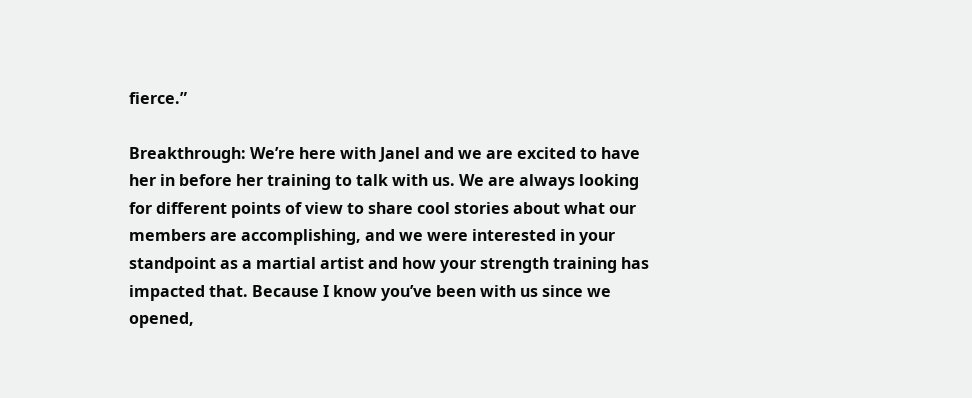fierce.”

Breakthrough: We’re here with Janel and we are excited to have her in before her training to talk with us. We are always looking for different points of view to share cool stories about what our members are accomplishing, and we were interested in your standpoint as a martial artist and how your strength training has impacted that. Because I know you’ve been with us since we opened,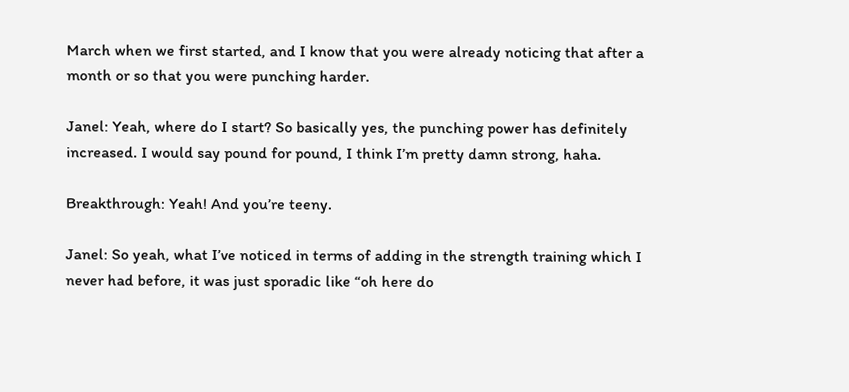March when we first started, and I know that you were already noticing that after a month or so that you were punching harder.

Janel: Yeah, where do I start? So basically yes, the punching power has definitely increased. I would say pound for pound, I think I’m pretty damn strong, haha.

Breakthrough: Yeah! And you’re teeny.

Janel: So yeah, what I’ve noticed in terms of adding in the strength training which I never had before, it was just sporadic like “oh here do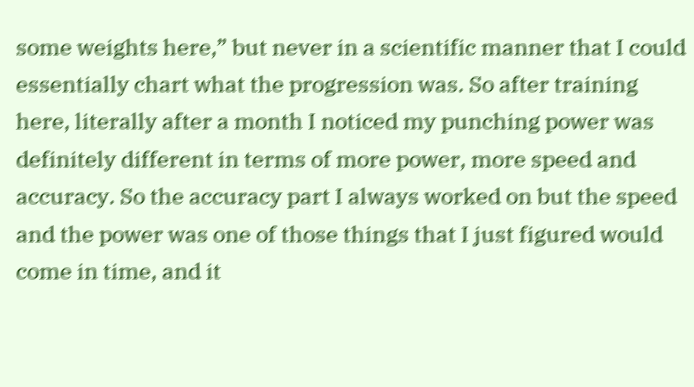some weights here,” but never in a scientific manner that I could essentially chart what the progression was. So after training here, literally after a month I noticed my punching power was definitely different in terms of more power, more speed and accuracy. So the accuracy part I always worked on but the speed and the power was one of those things that I just figured would come in time, and it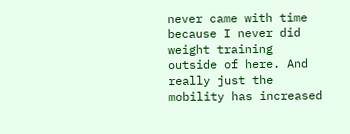never came with time because I never did weight training outside of here. And really just the mobility has increased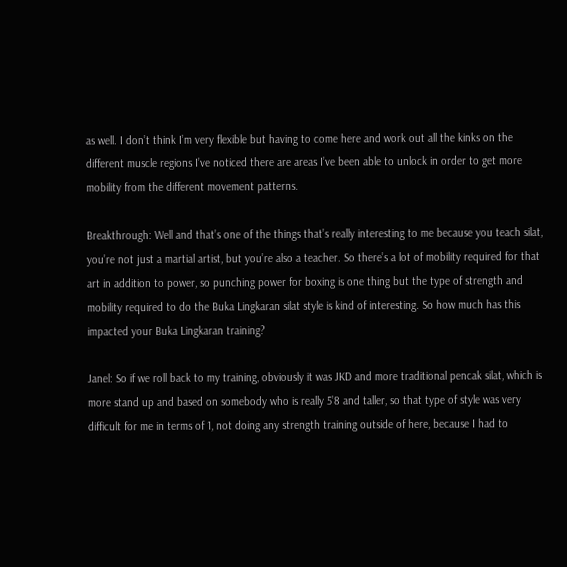as well. I don’t think I’m very flexible but having to come here and work out all the kinks on the different muscle regions I’ve noticed there are areas I’ve been able to unlock in order to get more mobility from the different movement patterns.

Breakthrough: Well and that’s one of the things that’s really interesting to me because you teach silat, you’re not just a martial artist, but you’re also a teacher. So there’s a lot of mobility required for that art in addition to power, so punching power for boxing is one thing but the type of strength and mobility required to do the Buka Lingkaran silat style is kind of interesting. So how much has this impacted your Buka Lingkaran training?

Janel: So if we roll back to my training, obviously it was JKD and more traditional pencak silat, which is more stand up and based on somebody who is really 5’8 and taller, so that type of style was very difficult for me in terms of 1, not doing any strength training outside of here, because I had to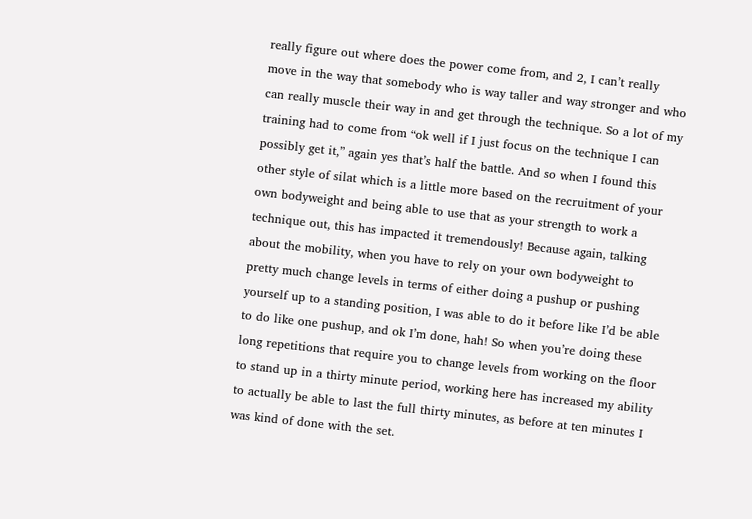really figure out where does the power come from, and 2, I can’t really move in the way that somebody who is way taller and way stronger and who can really muscle their way in and get through the technique. So a lot of my training had to come from “ok well if I just focus on the technique I can possibly get it,” again yes that’s half the battle. And so when I found this other style of silat which is a little more based on the recruitment of your own bodyweight and being able to use that as your strength to work a technique out, this has impacted it tremendously! Because again, talking about the mobility, when you have to rely on your own bodyweight to pretty much change levels in terms of either doing a pushup or pushing yourself up to a standing position, I was able to do it before like I’d be able to do like one pushup, and ok I’m done, hah! So when you’re doing these long repetitions that require you to change levels from working on the floor to stand up in a thirty minute period, working here has increased my ability to actually be able to last the full thirty minutes, as before at ten minutes I was kind of done with the set.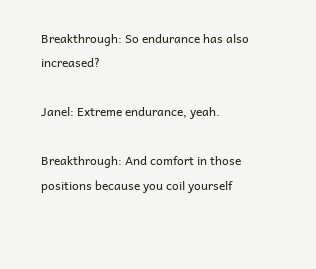Breakthrough: So endurance has also increased?

Janel: Extreme endurance, yeah.

Breakthrough: And comfort in those positions because you coil yourself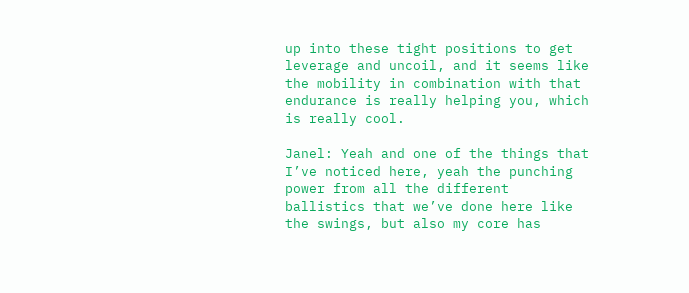up into these tight positions to get leverage and uncoil, and it seems like the mobility in combination with that endurance is really helping you, which is really cool.

Janel: Yeah and one of the things that I’ve noticed here, yeah the punching power from all the different ballistics that we’ve done here like the swings, but also my core has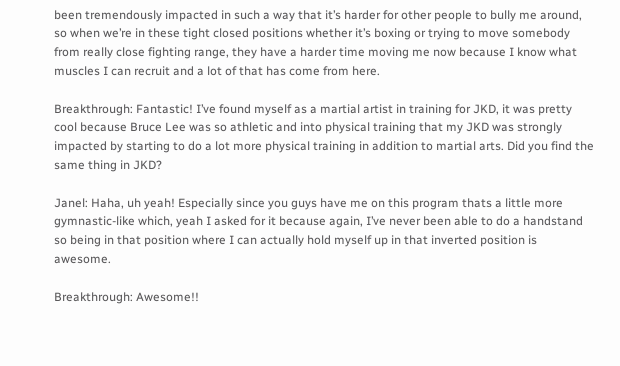been tremendously impacted in such a way that it’s harder for other people to bully me around, so when we’re in these tight closed positions whether it’s boxing or trying to move somebody from really close fighting range, they have a harder time moving me now because I know what muscles I can recruit and a lot of that has come from here.

Breakthrough: Fantastic! I’ve found myself as a martial artist in training for JKD, it was pretty cool because Bruce Lee was so athletic and into physical training that my JKD was strongly impacted by starting to do a lot more physical training in addition to martial arts. Did you find the same thing in JKD?

Janel: Haha, uh yeah! Especially since you guys have me on this program thats a little more gymnastic-like which, yeah I asked for it because again, I’ve never been able to do a handstand so being in that position where I can actually hold myself up in that inverted position is awesome.

Breakthrough: Awesome!!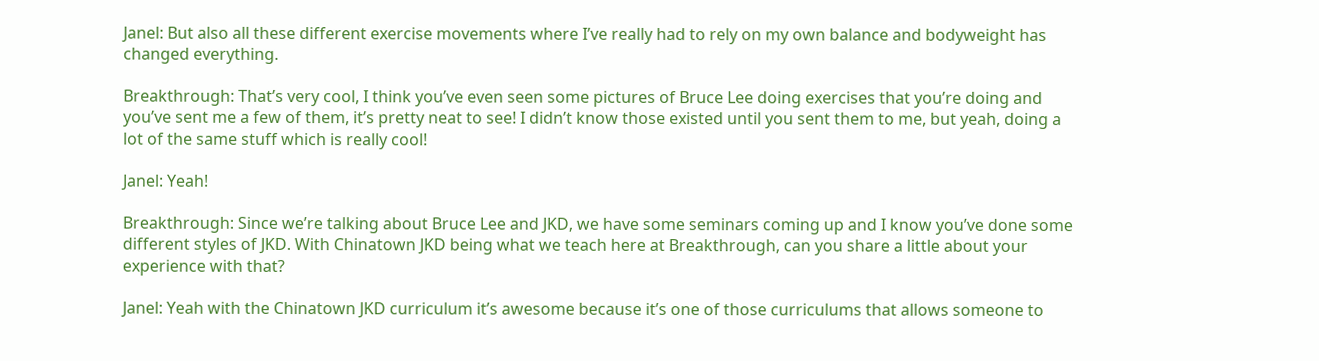Janel: But also all these different exercise movements where I’ve really had to rely on my own balance and bodyweight has changed everything.

Breakthrough: That’s very cool, I think you’ve even seen some pictures of Bruce Lee doing exercises that you’re doing and you’ve sent me a few of them, it’s pretty neat to see! I didn’t know those existed until you sent them to me, but yeah, doing a lot of the same stuff which is really cool!

Janel: Yeah!

Breakthrough: Since we’re talking about Bruce Lee and JKD, we have some seminars coming up and I know you’ve done some different styles of JKD. With Chinatown JKD being what we teach here at Breakthrough, can you share a little about your experience with that?

Janel: Yeah with the Chinatown JKD curriculum it’s awesome because it’s one of those curriculums that allows someone to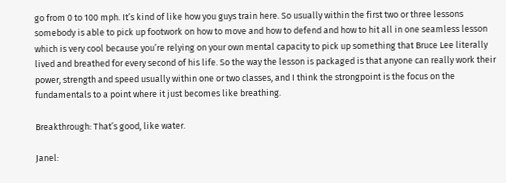go from 0 to 100 mph. It’s kind of like how you guys train here. So usually within the first two or three lessons somebody is able to pick up footwork on how to move and how to defend and how to hit all in one seamless lesson which is very cool because you’re relying on your own mental capacity to pick up something that Bruce Lee literally lived and breathed for every second of his life. So the way the lesson is packaged is that anyone can really work their power, strength and speed usually within one or two classes, and I think the strongpoint is the focus on the fundamentals to a point where it just becomes like breathing.

Breakthrough: That’s good, like water.

Janel: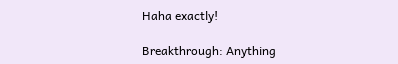Haha exactly!

Breakthrough: Anything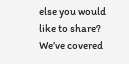else you would like to share? We’ve covered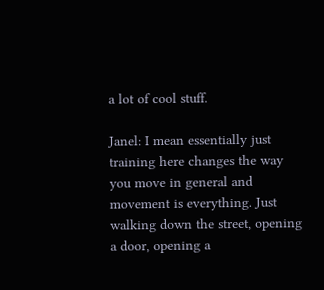a lot of cool stuff.

Janel: I mean essentially just training here changes the way you move in general and movement is everything. Just walking down the street, opening a door, opening a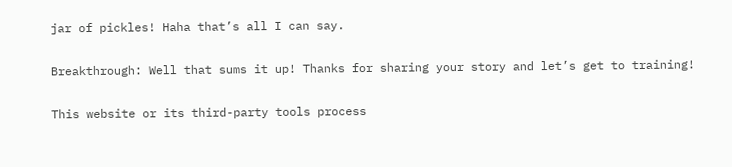jar of pickles! Haha that’s all I can say.

Breakthrough: Well that sums it up! Thanks for sharing your story and let’s get to training!

This website or its third-party tools process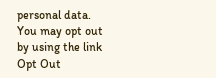personal data.
You may opt out by using the link Opt Out